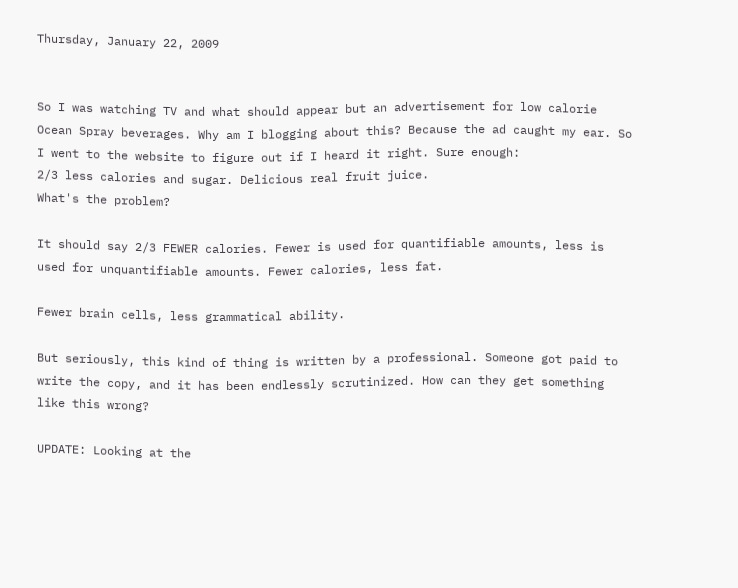Thursday, January 22, 2009


So I was watching TV and what should appear but an advertisement for low calorie Ocean Spray beverages. Why am I blogging about this? Because the ad caught my ear. So I went to the website to figure out if I heard it right. Sure enough:
2/3 less calories and sugar. Delicious real fruit juice.
What's the problem?

It should say 2/3 FEWER calories. Fewer is used for quantifiable amounts, less is used for unquantifiable amounts. Fewer calories, less fat.

Fewer brain cells, less grammatical ability.

But seriously, this kind of thing is written by a professional. Someone got paid to write the copy, and it has been endlessly scrutinized. How can they get something like this wrong?

UPDATE: Looking at the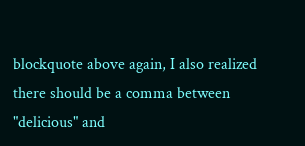blockquote above again, I also realized there should be a comma between "delicious" and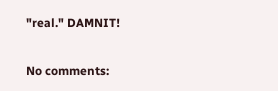"real." DAMNIT!

No comments: